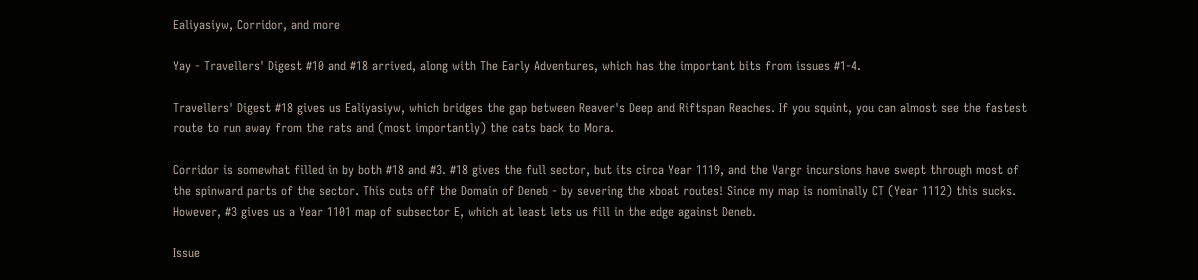Ealiyasiyw, Corridor, and more

Yay - Travellers' Digest #10 and #18 arrived, along with The Early Adventures, which has the important bits from issues #1-4.

Travellers' Digest #18 gives us Ealiyasiyw, which bridges the gap between Reaver's Deep and Riftspan Reaches. If you squint, you can almost see the fastest route to run away from the rats and (most importantly) the cats back to Mora.

Corridor is somewhat filled in by both #18 and #3. #18 gives the full sector, but its circa Year 1119, and the Vargr incursions have swept through most of the spinward parts of the sector. This cuts off the Domain of Deneb - by severing the xboat routes! Since my map is nominally CT (Year 1112) this sucks. However, #3 gives us a Year 1101 map of subsector E, which at least lets us fill in the edge against Deneb.

Issue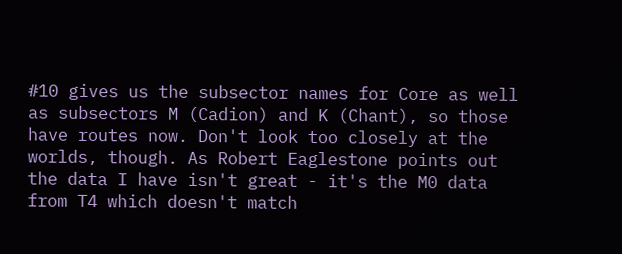#10 gives us the subsector names for Core as well as subsectors M (Cadion) and K (Chant), so those have routes now. Don't look too closely at the worlds, though. As Robert Eaglestone points out the data I have isn't great - it's the M0 data from T4 which doesn't match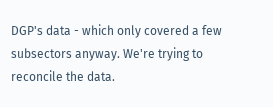DGP's data - which only covered a few subsectors anyway. We're trying to reconcile the data.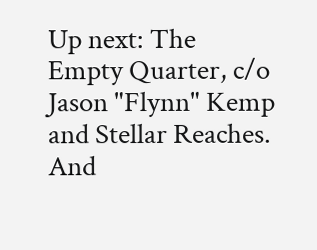Up next: The Empty Quarter, c/o Jason "Flynn" Kemp and Stellar Reaches. And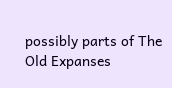possibly parts of The Old Expanses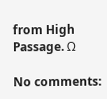from High Passage. Ω

No comments: